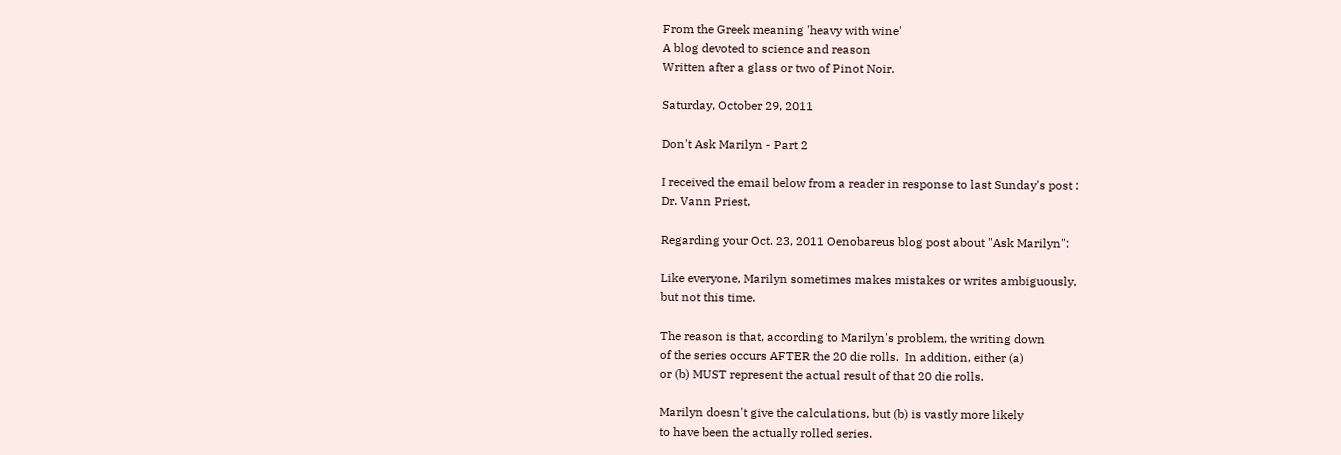From the Greek meaning 'heavy with wine'
A blog devoted to science and reason
Written after a glass or two of Pinot Noir.

Saturday, October 29, 2011

Don't Ask Marilyn - Part 2

I received the email below from a reader in response to last Sunday's post :
Dr. Vann Priest,

Regarding your Oct. 23, 2011 Oenobareus blog post about "Ask Marilyn":

Like everyone, Marilyn sometimes makes mistakes or writes ambiguously,
but not this time.

The reason is that, according to Marilyn's problem, the writing down
of the series occurs AFTER the 20 die rolls.  In addition, either (a)
or (b) MUST represent the actual result of that 20 die rolls.

Marilyn doesn't give the calculations, but (b) is vastly more likely
to have been the actually rolled series.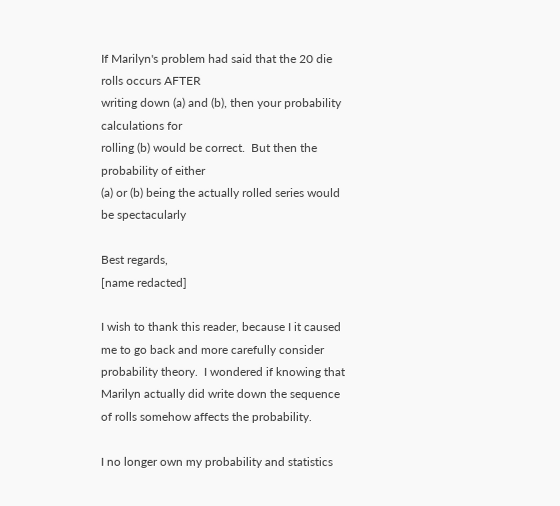If Marilyn's problem had said that the 20 die rolls occurs AFTER
writing down (a) and (b), then your probability calculations for
rolling (b) would be correct.  But then the probability of either
(a) or (b) being the actually rolled series would be spectacularly

Best regards,
[name redacted]

I wish to thank this reader, because I it caused me to go back and more carefully consider probability theory.  I wondered if knowing that Marilyn actually did write down the sequence of rolls somehow affects the probability.

I no longer own my probability and statistics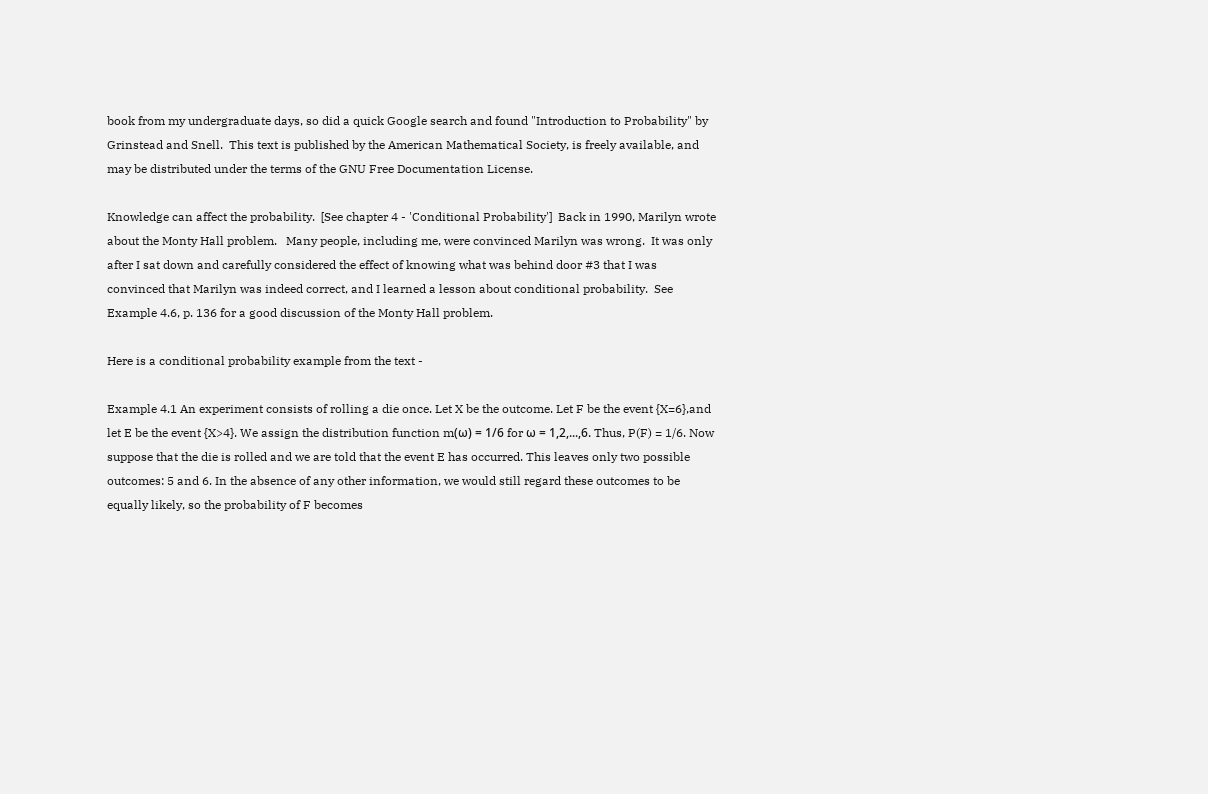book from my undergraduate days, so did a quick Google search and found "Introduction to Probability" by Grinstead and Snell.  This text is published by the American Mathematical Society, is freely available, and may be distributed under the terms of the GNU Free Documentation License.

Knowledge can affect the probability.  [See chapter 4 - 'Conditional Probability']  Back in 1990, Marilyn wrote about the Monty Hall problem.   Many people, including me, were convinced Marilyn was wrong.  It was only after I sat down and carefully considered the effect of knowing what was behind door #3 that I was convinced that Marilyn was indeed correct, and I learned a lesson about conditional probability.  See Example 4.6, p. 136 for a good discussion of the Monty Hall problem.

Here is a conditional probability example from the text -

Example 4.1 An experiment consists of rolling a die once. Let X be the outcome. Let F be the event {X=6},and let E be the event {X>4}. We assign the distribution function m(ω) = 1/6 for ω = 1,2,...,6. Thus, P(F) = 1/6. Now suppose that the die is rolled and we are told that the event E has occurred. This leaves only two possible outcomes: 5 and 6. In the absence of any other information, we would still regard these outcomes to be equally likely, so the probability of F becomes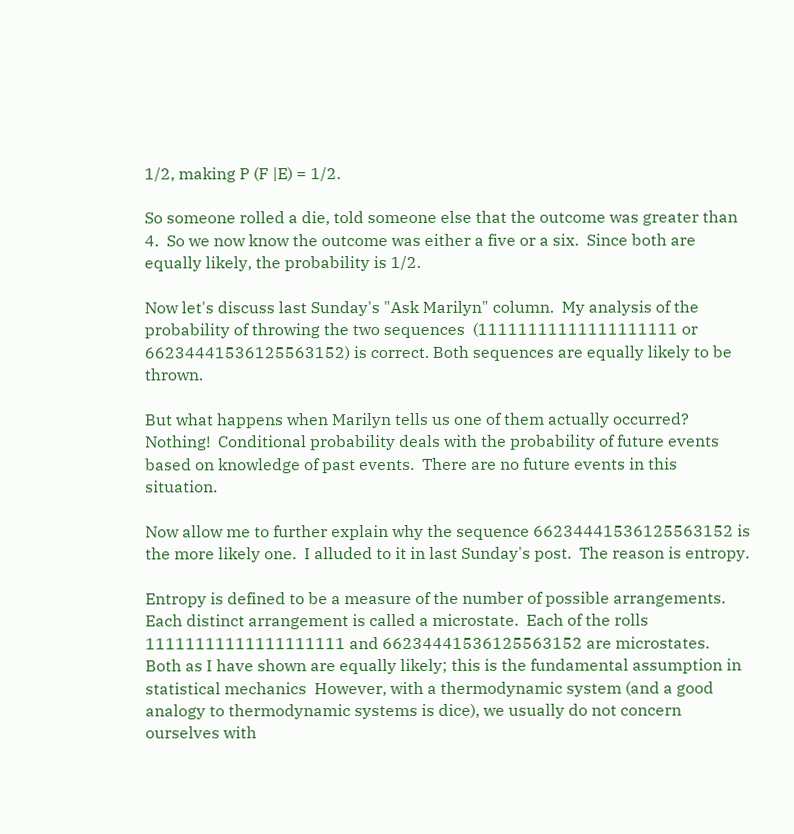1/2, making P (F |E) = 1/2.

So someone rolled a die, told someone else that the outcome was greater than 4.  So we now know the outcome was either a five or a six.  Since both are equally likely, the probability is 1/2.

Now let's discuss last Sunday's "Ask Marilyn" column.  My analysis of the probability of throwing the two sequences  (11111111111111111111 or 66234441536125563152) is correct. Both sequences are equally likely to be thrown.

But what happens when Marilyn tells us one of them actually occurred?  Nothing!  Conditional probability deals with the probability of future events based on knowledge of past events.  There are no future events in this situation.

Now allow me to further explain why the sequence 66234441536125563152 is the more likely one.  I alluded to it in last Sunday's post.  The reason is entropy.

Entropy is defined to be a measure of the number of possible arrangements. Each distinct arrangement is called a microstate.  Each of the rolls 11111111111111111111 and 66234441536125563152 are microstates.  Both as I have shown are equally likely; this is the fundamental assumption in statistical mechanics  However, with a thermodynamic system (and a good analogy to thermodynamic systems is dice), we usually do not concern ourselves with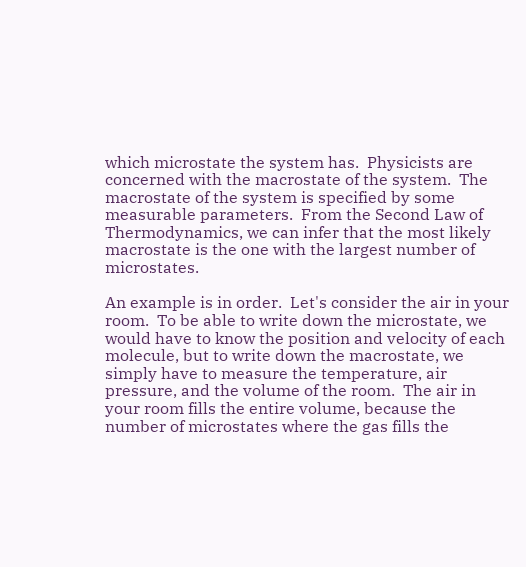which microstate the system has.  Physicists are concerned with the macrostate of the system.  The macrostate of the system is specified by some measurable parameters.  From the Second Law of Thermodynamics, we can infer that the most likely macrostate is the one with the largest number of microstates.

An example is in order.  Let's consider the air in your room.  To be able to write down the microstate, we would have to know the position and velocity of each molecule, but to write down the macrostate, we simply have to measure the temperature, air pressure, and the volume of the room.  The air in your room fills the entire volume, because the number of microstates where the gas fills the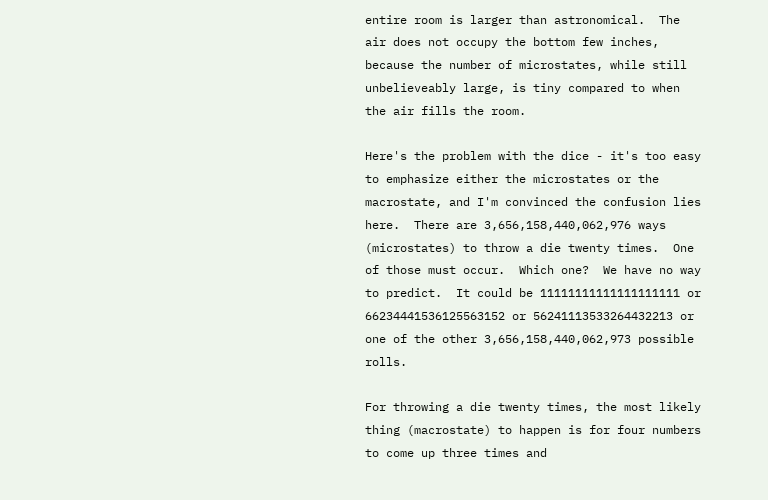entire room is larger than astronomical.  The air does not occupy the bottom few inches, because the number of microstates, while still unbelieveably large, is tiny compared to when the air fills the room.

Here's the problem with the dice - it's too easy to emphasize either the microstates or the macrostate, and I'm convinced the confusion lies here.  There are 3,656,158,440,062,976 ways (microstates) to throw a die twenty times.  One of those must occur.  Which one?  We have no way to predict.  It could be 11111111111111111111 or 66234441536125563152 or 56241113533264432213 or one of the other 3,656,158,440,062,973 possible rolls.

For throwing a die twenty times, the most likely thing (macrostate) to happen is for four numbers to come up three times and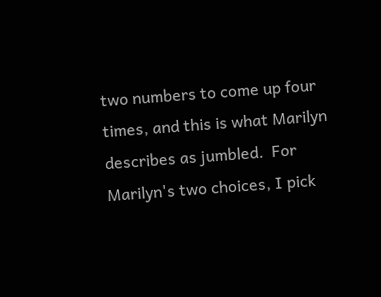two numbers to come up four times, and this is what Marilyn describes as jumbled.  For Marilyn's two choices, I pick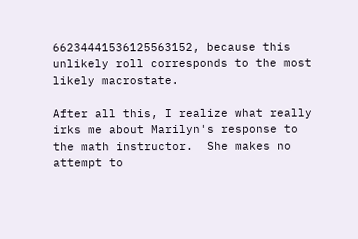66234441536125563152, because this unlikely roll corresponds to the most likely macrostate.

After all this, I realize what really irks me about Marilyn's response to the math instructor.  She makes no attempt to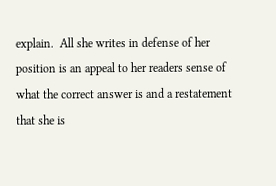explain.  All she writes in defense of her position is an appeal to her readers sense of what the correct answer is and a restatement that she is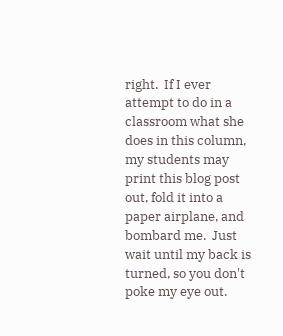right.  If I ever attempt to do in a classroom what she does in this column, my students may print this blog post out, fold it into a paper airplane, and bombard me.  Just wait until my back is turned, so you don't poke my eye out.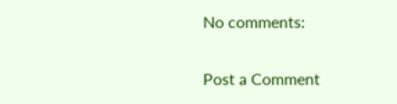No comments:

Post a Comment